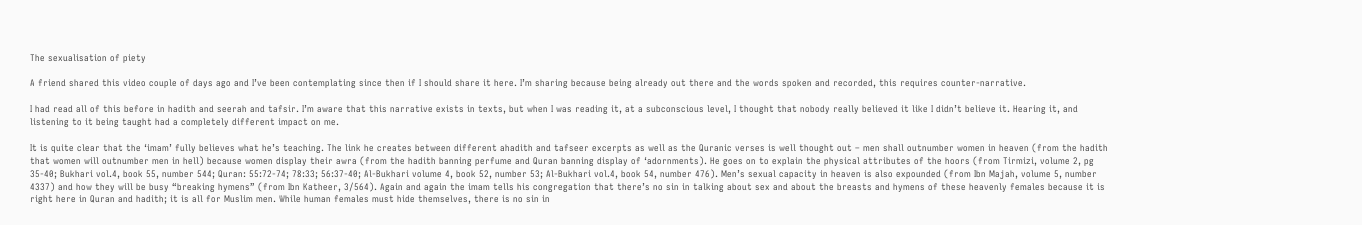The sexualisation of piety

A friend shared this video couple of days ago and I’ve been contemplating since then if I should share it here. I’m sharing because being already out there and the words spoken and recorded, this requires counter-narrative.

I had read all of this before in hadith and seerah and tafsir. I’m aware that this narrative exists in texts, but when I was reading it, at a subconscious level, I thought that nobody really believed it like I didn’t believe it. Hearing it, and listening to it being taught had a completely different impact on me.

It is quite clear that the ‘imam’ fully believes what he’s teaching. The link he creates between different ahadith and tafseer excerpts as well as the Quranic verses is well thought out – men shall outnumber women in heaven (from the hadith that women will outnumber men in hell) because women display their awra (from the hadith banning perfume and Quran banning display of ‘adornments). He goes on to explain the physical attributes of the hoors (from Tirmizi, volume 2, pg 35-40; Bukhari vol.4, book 55, number 544; Quran: 55:72-74; 78:33; 56:37-40; Al-Bukhari volume 4, book 52, number 53; Al-Bukhari vol.4, book 54, number 476). Men’s sexual capacity in heaven is also expounded (from Ibn Majah, volume 5, number 4337) and how they will be busy “breaking hymens” (from Ibn Katheer, 3/564). Again and again the imam tells his congregation that there’s no sin in talking about sex and about the breasts and hymens of these heavenly females because it is right here in Quran and hadith; it is all for Muslim men. While human females must hide themselves, there is no sin in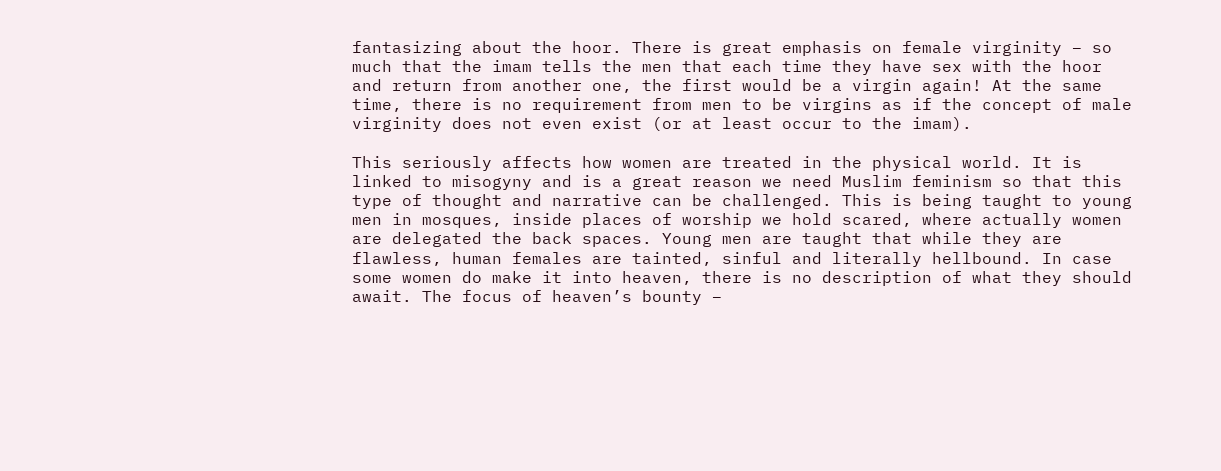fantasizing about the hoor. There is great emphasis on female virginity – so much that the imam tells the men that each time they have sex with the hoor and return from another one, the first would be a virgin again! At the same time, there is no requirement from men to be virgins as if the concept of male virginity does not even exist (or at least occur to the imam).

This seriously affects how women are treated in the physical world. It is linked to misogyny and is a great reason we need Muslim feminism so that this type of thought and narrative can be challenged. This is being taught to young men in mosques, inside places of worship we hold scared, where actually women are delegated the back spaces. Young men are taught that while they are flawless, human females are tainted, sinful and literally hellbound. In case some women do make it into heaven, there is no description of what they should await. The focus of heaven’s bounty –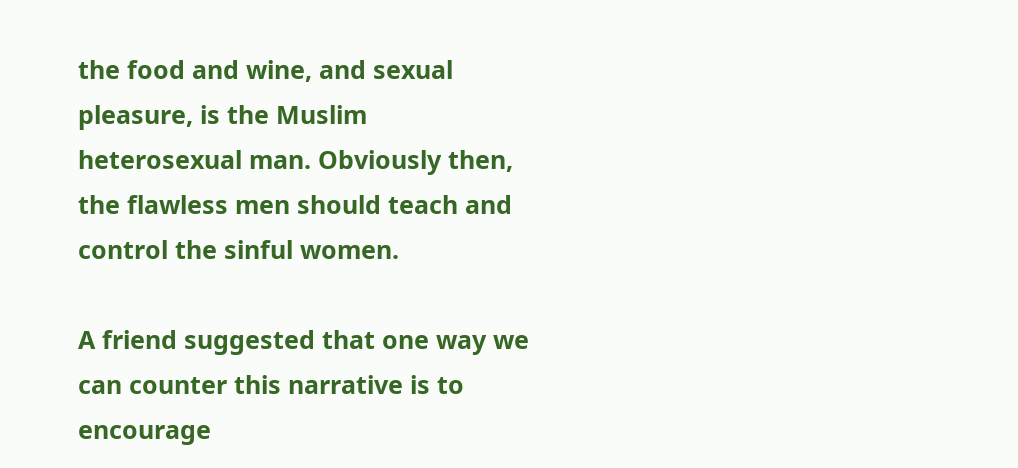the food and wine, and sexual pleasure, is the Muslim heterosexual man. Obviously then, the flawless men should teach and control the sinful women.

A friend suggested that one way we can counter this narrative is to encourage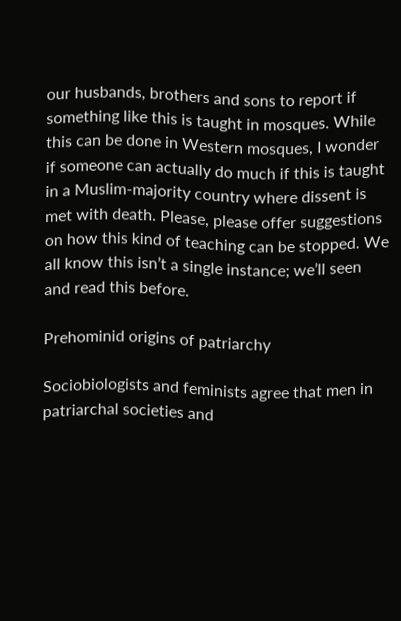our husbands, brothers and sons to report if something like this is taught in mosques. While this can be done in Western mosques, I wonder if someone can actually do much if this is taught in a Muslim-majority country where dissent is met with death. Please, please offer suggestions on how this kind of teaching can be stopped. We all know this isn’t a single instance; we’ll seen and read this before.

Prehominid origins of patriarchy

Sociobiologists and feminists agree that men in patriarchal societies and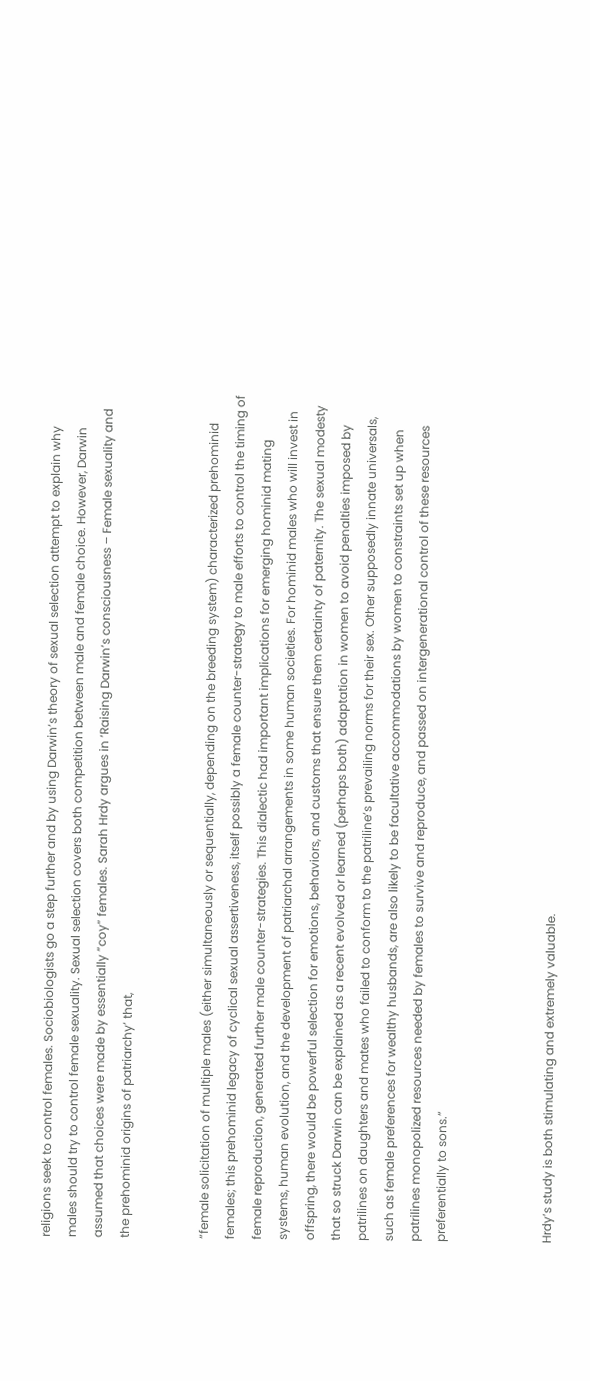religions seek to control females. Sociobiologists go a step further and by using Darwin’s theory of sexual selection attempt to explain why males should try to control female sexuality. Sexual selection covers both competition between male and female choice. However, Darwin assumed that choices were made by essentially ”coy” females. Sarah Hrdy argues in ‘Raising Darwin’s consciousness – Female sexuality and the prehominid origins of patriarchy’ that,


“female solicitation of multiple males (either simultaneously or sequentially, depending on the breeding system) characterized prehominid females; this prehominid legacy of cyclical sexual assertiveness, itself possibly a female counter-strategy to male efforts to control the timing of female reproduction, generated further male counter-strategies. This dialectic had important implications for emerging hominid mating systems, human evolution, and the development of patriarchal arrangements in some human societies. For hominid males who will invest in offspring, there would be powerful selection for emotions, behaviors, and customs that ensure them certainty of paternity. The sexual modesty that so struck Darwin can be explained as a recent evolved or learned (perhaps both) adaptation in women to avoid penalties imposed by patrilines on daughters and mates who failed to conform to the patriline’s prevailing norms for their sex. Other supposedly innate universals, such as female preferences for wealthy husbands, are also likely to be facultative accommodations by women to constraints set up when patrilines monopolized resources needed by females to survive and reproduce, and passed on intergenerational control of these resources preferentially to sons.”



Hrdy’s study is both stimulating and extremely valuable.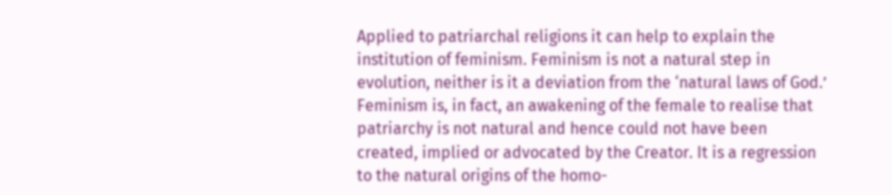Applied to patriarchal religions it can help to explain the institution of feminism. Feminism is not a natural step in evolution, neither is it a deviation from the ‘natural laws of God.’ Feminism is, in fact, an awakening of the female to realise that patriarchy is not natural and hence could not have been created, implied or advocated by the Creator. It is a regression to the natural origins of the homo-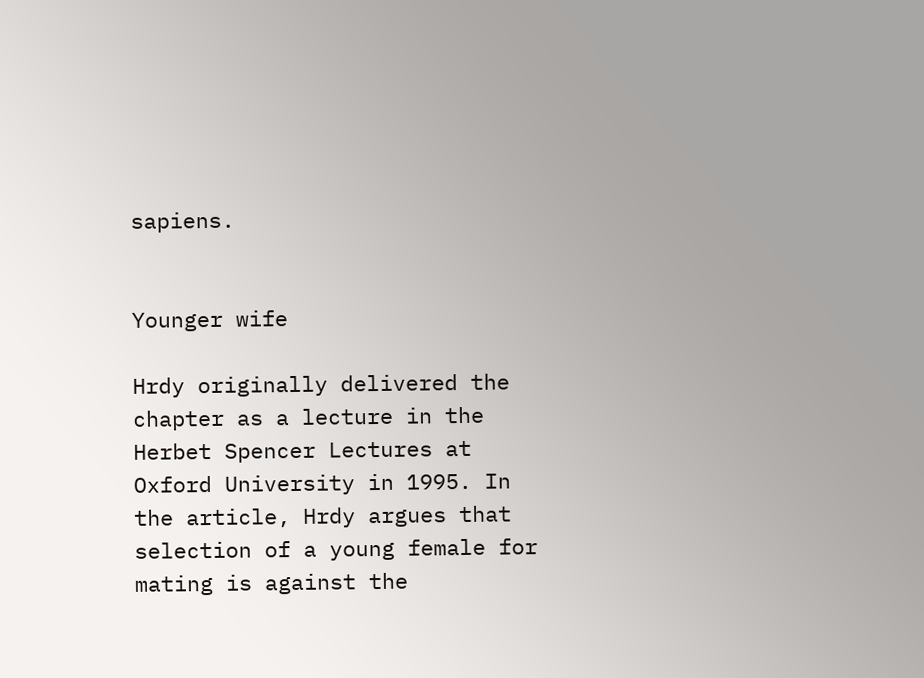sapiens.


Younger wife

Hrdy originally delivered the chapter as a lecture in the Herbet Spencer Lectures at Oxford University in 1995. In the article, Hrdy argues that selection of a young female for mating is against the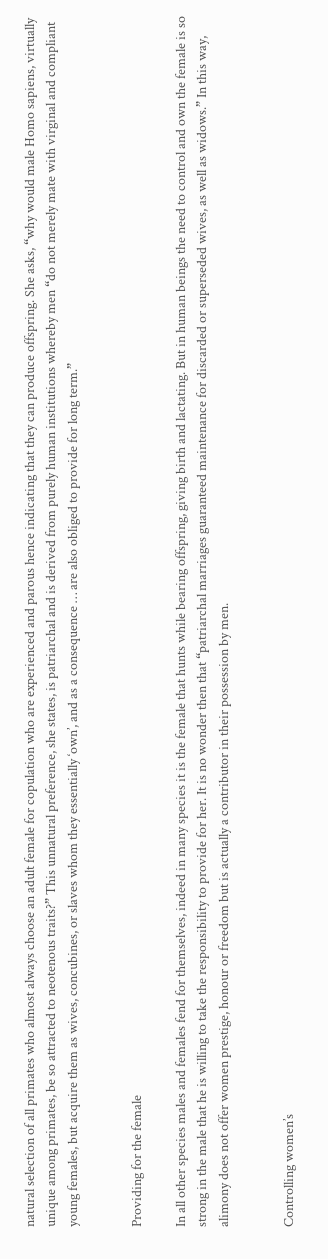natural selection of all primates who almost always choose an adult female for copulation who are experienced and parous hence indicating that they can produce offspring. She asks, “why would male Homo sapiens, virtually unique among primates, be so attracted to neotenous traits?” This unnatural preference, she states, is patriarchal and is derived from purely human institutions whereby men “do not merely mate with virginal and compliant young females, but acquire them as wives, concubines, or slaves whom they essentially ‘own’, and as a consequence … are also obliged to provide for long term.”


Providing for the female

In all other species males and females fend for themselves, indeed in many species it is the female that hunts while bearing offspring, giving birth and lactating. But in human beings the need to control and own the female is so strong in the male that he is willing to take the responsibility to provide for her. It is no wonder then that “patriarchal marriages guaranteed maintenance for discarded or superseded wives, as well as widows.” In this way, alimony does not offer women prestige, honour or freedom but is actually a contributor in their possession by men.


Controlling women’s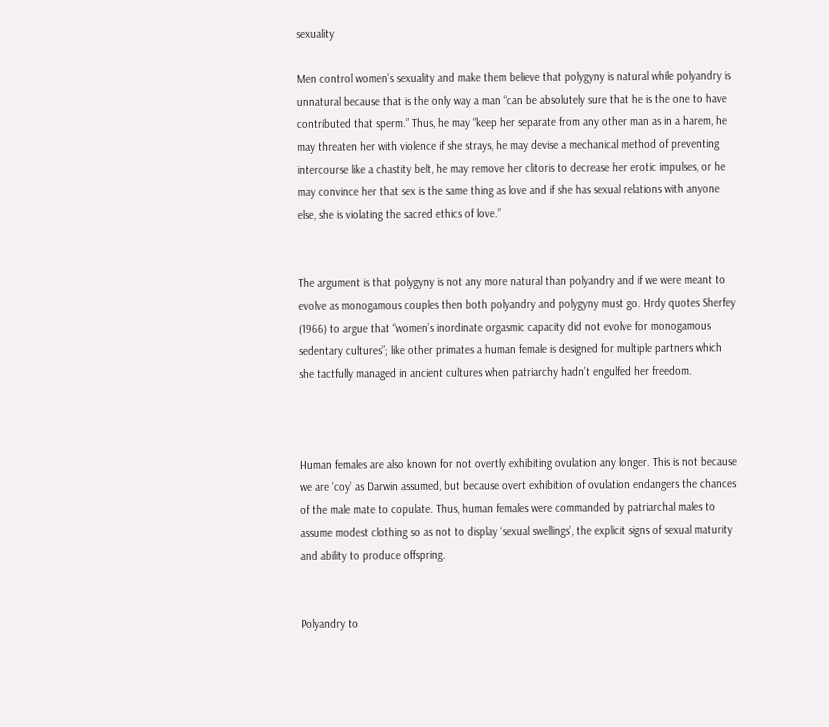sexuality

Men control women’s sexuality and make them believe that polygyny is natural while polyandry is unnatural because that is the only way a man “can be absolutely sure that he is the one to have contributed that sperm.” Thus, he may “keep her separate from any other man as in a harem, he may threaten her with violence if she strays, he may devise a mechanical method of preventing intercourse like a chastity belt, he may remove her clitoris to decrease her erotic impulses, or he may convince her that sex is the same thing as love and if she has sexual relations with anyone else, she is violating the sacred ethics of love.”


The argument is that polygyny is not any more natural than polyandry and if we were meant to evolve as monogamous couples then both polyandry and polygyny must go. Hrdy quotes Sherfey (1966) to argue that “women’s inordinate orgasmic capacity did not evolve for monogamous sedentary cultures”; like other primates a human female is designed for multiple partners which she tactfully managed in ancient cultures when patriarchy hadn’t engulfed her freedom.



Human females are also known for not overtly exhibiting ovulation any longer. This is not because we are ‘coy’ as Darwin assumed, but because overt exhibition of ovulation endangers the chances of the male mate to copulate. Thus, human females were commanded by patriarchal males to assume modest clothing so as not to display ‘sexual swellings’, the explicit signs of sexual maturity and ability to produce offspring.


Polyandry to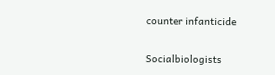counter infanticide

Socialbiologists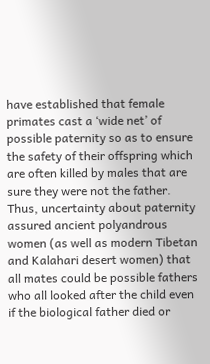have established that female primates cast a ‘wide net’ of possible paternity so as to ensure the safety of their offspring which are often killed by males that are sure they were not the father. Thus, uncertainty about paternity assured ancient polyandrous women (as well as modern Tibetan and Kalahari desert women) that all mates could be possible fathers who all looked after the child even if the biological father died or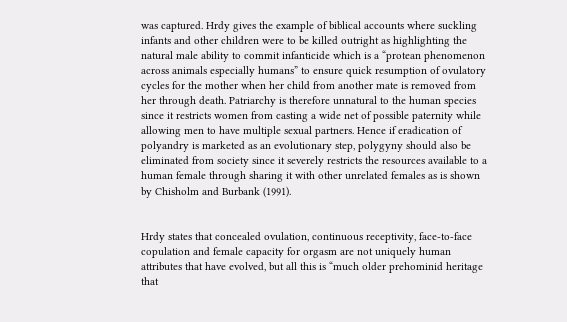was captured. Hrdy gives the example of biblical accounts where suckling infants and other children were to be killed outright as highlighting the natural male ability to commit infanticide which is a “protean phenomenon across animals especially humans” to ensure quick resumption of ovulatory cycles for the mother when her child from another mate is removed from her through death. Patriarchy is therefore unnatural to the human species since it restricts women from casting a wide net of possible paternity while allowing men to have multiple sexual partners. Hence if eradication of polyandry is marketed as an evolutionary step, polygyny should also be eliminated from society since it severely restricts the resources available to a human female through sharing it with other unrelated females as is shown by Chisholm and Burbank (1991).


Hrdy states that concealed ovulation, continuous receptivity, face-to-face copulation and female capacity for orgasm are not uniquely human attributes that have evolved, but all this is “much older prehominid heritage that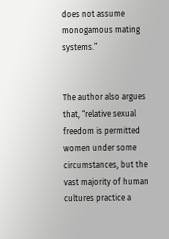does not assume monogamous mating systems.”


The author also argues that, “relative sexual freedom is permitted women under some circumstances, but the vast majority of human cultures practice a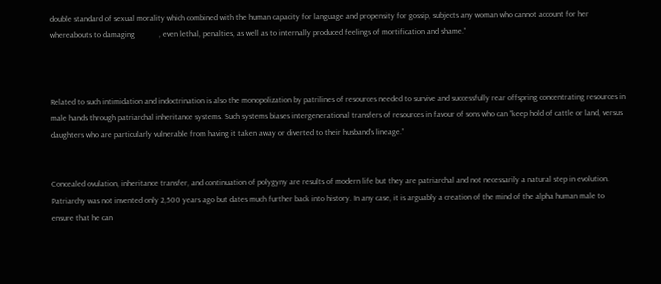double standard of sexual morality which combined with the human capacity for language and propensity for gossip, subjects any woman who cannot account for her whereabouts to damaging            , even lethal, penalties, as well as to internally produced feelings of mortification and shame.”



Related to such intimidation and indoctrination is also the monopolization by patrilines of resources needed to survive and successfully rear offspring concentrating resources in male hands through patriarchal inheritance systems. Such systems biases intergenerational transfers of resources in favour of sons who can “keep hold of cattle or land, versus daughters who are particularly vulnerable from having it taken away or diverted to their husband’s lineage.”


Concealed ovulation, inheritance transfer, and continuation of polygyny are results of modern life but they are patriarchal and not necessarily a natural step in evolution. Patriarchy was not invented only 2,500 years ago but dates much further back into history. In any case, it is arguably a creation of the mind of the alpha human male to ensure that he can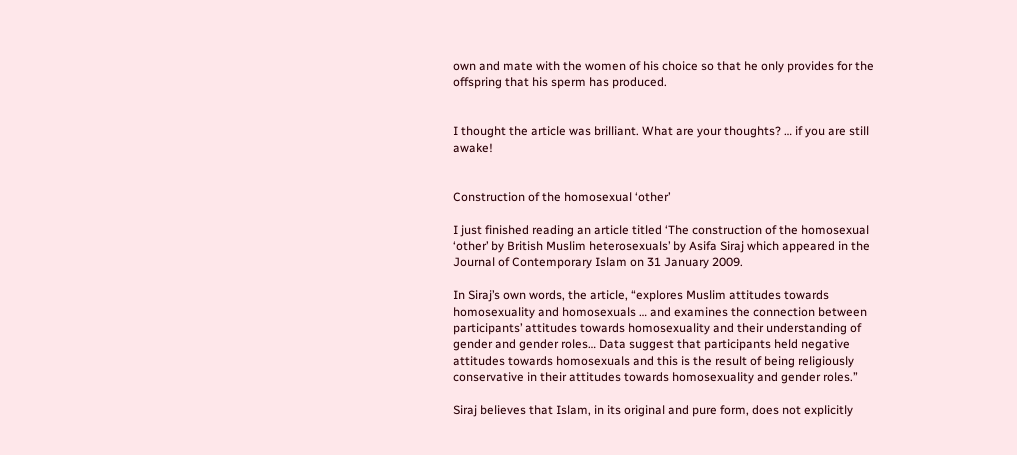own and mate with the women of his choice so that he only provides for the offspring that his sperm has produced.


I thought the article was brilliant. What are your thoughts? … if you are still awake!


Construction of the homosexual ‘other’

I just finished reading an article titled ‘The construction of the homosexual ‘other’ by British Muslim heterosexuals’ by Asifa Siraj which appeared in the Journal of Contemporary Islam on 31 January 2009.

In Siraj’s own words, the article, “explores Muslim attitudes towards homosexuality and homosexuals … and examines the connection between participants’ attitudes towards homosexuality and their understanding of gender and gender roles… Data suggest that participants held negative attitudes towards homosexuals and this is the result of being religiously conservative in their attitudes towards homosexuality and gender roles.”

Siraj believes that Islam, in its original and pure form, does not explicitly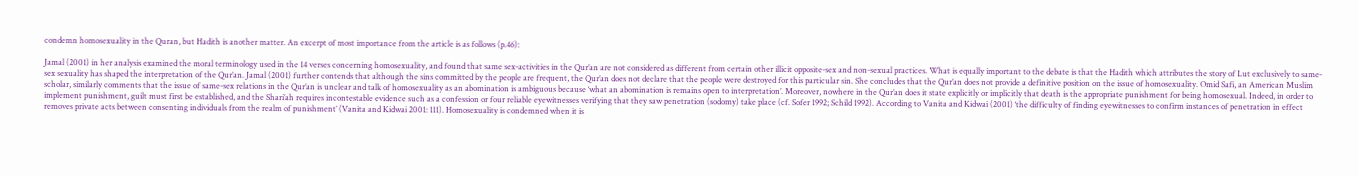condemn homosexuality in the Quran, but Hadith is another matter. An excerpt of most importance from the article is as follows (p.46):

Jamal (2001) in her analysis examined the moral terminology used in the 14 verses concerning homosexuality, and found that same sex-activities in the Qur’an are not considered as different from certain other illicit opposite-sex and non-sexual practices. What is equally important to the debate is that the Hadith which attributes the story of Lut exclusively to same-sex sexuality has shaped the interpretation of the Qur’an. Jamal (2001) further contends that although the sins committed by the people are frequent, the Qur’an does not declare that the people were destroyed for this particular sin. She concludes that the Qur’an does not provide a definitive position on the issue of homosexuality. Omid Safi, an American Muslim scholar, similarly comments that the issue of same-sex relations in the Qur’an is unclear and talk of homosexuality as an abomination is ambiguous because ‘what an abomination is remains open to interpretation’. Moreover, nowhere in the Qur’an does it state explicitly or implicitly that death is the appropriate punishment for being homosexual. Indeed, in order to implement punishment, guilt must first be established, and the Shari’ah requires incontestable evidence such as a confession or four reliable eyewitnesses verifying that they saw penetration (sodomy) take place (cf. Sofer 1992; Schild 1992). According to Vanita and Kidwai (2001) ‘the difficulty of finding eyewitnesses to confirm instances of penetration in effect removes private acts between consenting individuals from the realm of punishment’ (Vanita and Kidwai 2001: 111). Homosexuality is condemned when it is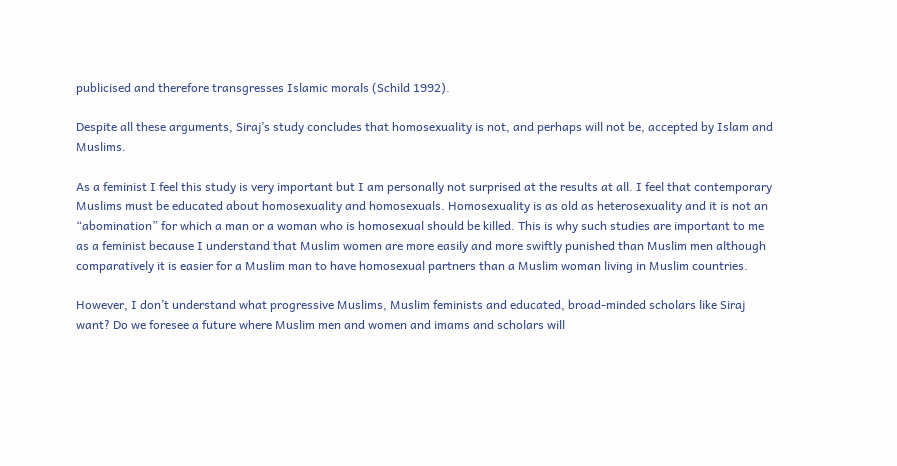publicised and therefore transgresses Islamic morals (Schild 1992).

Despite all these arguments, Siraj’s study concludes that homosexuality is not, and perhaps will not be, accepted by Islam and Muslims.

As a feminist I feel this study is very important but I am personally not surprised at the results at all. I feel that contemporary Muslims must be educated about homosexuality and homosexuals. Homosexuality is as old as heterosexuality and it is not an “abomination” for which a man or a woman who is homosexual should be killed. This is why such studies are important to me as a feminist because I understand that Muslim women are more easily and more swiftly punished than Muslim men although comparatively it is easier for a Muslim man to have homosexual partners than a Muslim woman living in Muslim countries.

However, I don’t understand what progressive Muslims, Muslim feminists and educated, broad-minded scholars like Siraj want? Do we foresee a future where Muslim men and women and imams and scholars will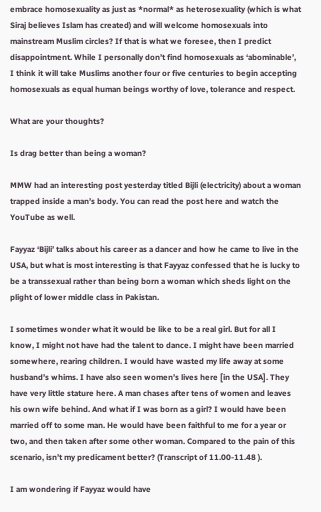embrace homosexuality as just as *normal* as heterosexuality (which is what Siraj believes Islam has created) and will welcome homosexuals into mainstream Muslim circles? If that is what we foresee, then I predict disappointment. While I personally don’t find homosexuals as ‘abominable’, I think it will take Muslims another four or five centuries to begin accepting homosexuals as equal human beings worthy of love, tolerance and respect.

What are your thoughts?

Is drag better than being a woman?

MMW had an interesting post yesterday titled Bijli (electricity) about a woman trapped inside a man’s body. You can read the post here and watch the YouTube as well.

Fayyaz ‘Bijli’ talks about his career as a dancer and how he came to live in the USA, but what is most interesting is that Fayyaz confessed that he is lucky to be a transsexual rather than being born a woman which sheds light on the plight of lower middle class in Pakistan.

I sometimes wonder what it would be like to be a real girl. But for all I know, I might not have had the talent to dance. I might have been married somewhere, rearing children. I would have wasted my life away at some husband’s whims. I have also seen women’s lives here [in the USA]. They have very little stature here. A man chases after tens of women and leaves his own wife behind. And what if I was born as a girl? I would have been married off to some man. He would have been faithful to me for a year or two, and then taken after some other woman. Compared to the pain of this scenario, isn’t my predicament better? (Transcript of 11.00-11.48 ).

I am wondering if Fayyaz would have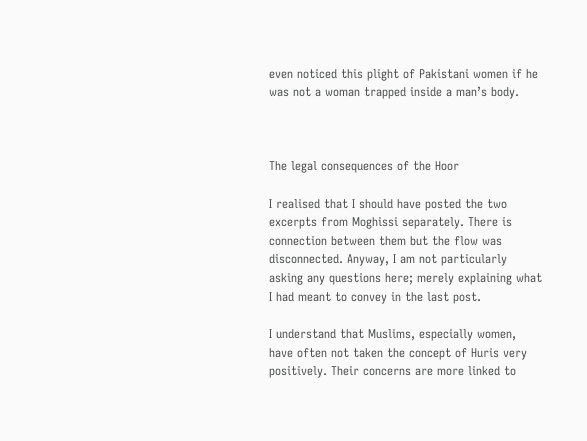even noticed this plight of Pakistani women if he was not a woman trapped inside a man’s body.



The legal consequences of the Hoor

I realised that I should have posted the two excerpts from Moghissi separately. There is connection between them but the flow was disconnected. Anyway, I am not particularly asking any questions here; merely explaining what I had meant to convey in the last post.

I understand that Muslims, especially women, have often not taken the concept of Huris very positively. Their concerns are more linked to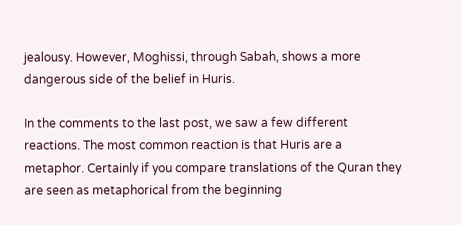jealousy. However, Moghissi, through Sabah, shows a more dangerous side of the belief in Huris.

In the comments to the last post, we saw a few different reactions. The most common reaction is that Huris are a metaphor. Certainly if you compare translations of the Quran they are seen as metaphorical from the beginning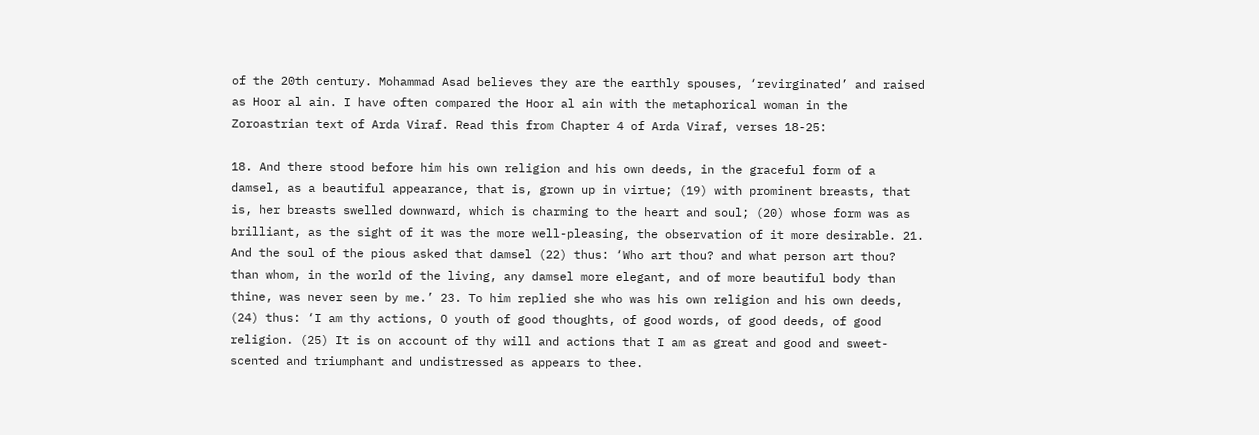of the 20th century. Mohammad Asad believes they are the earthly spouses, ‘revirginated’ and raised as Hoor al ain. I have often compared the Hoor al ain with the metaphorical woman in the Zoroastrian text of Arda Viraf. Read this from Chapter 4 of Arda Viraf, verses 18-25:

18. And there stood before him his own religion and his own deeds, in the graceful form of a damsel, as a beautiful appearance, that is, grown up in virtue; (19) with prominent breasts, that is, her breasts swelled downward, which is charming to the heart and soul; (20) whose form was as brilliant, as the sight of it was the more well-pleasing, the observation of it more desirable. 21. And the soul of the pious asked that damsel (22) thus: ‘Who art thou? and what person art thou? than whom, in the world of the living, any damsel more elegant, and of more beautiful body than thine, was never seen by me.’ 23. To him replied she who was his own religion and his own deeds, (24) thus: ‘I am thy actions, O youth of good thoughts, of good words, of good deeds, of good religion. (25) It is on account of thy will and actions that I am as great and good and sweet-scented and triumphant and undistressed as appears to thee.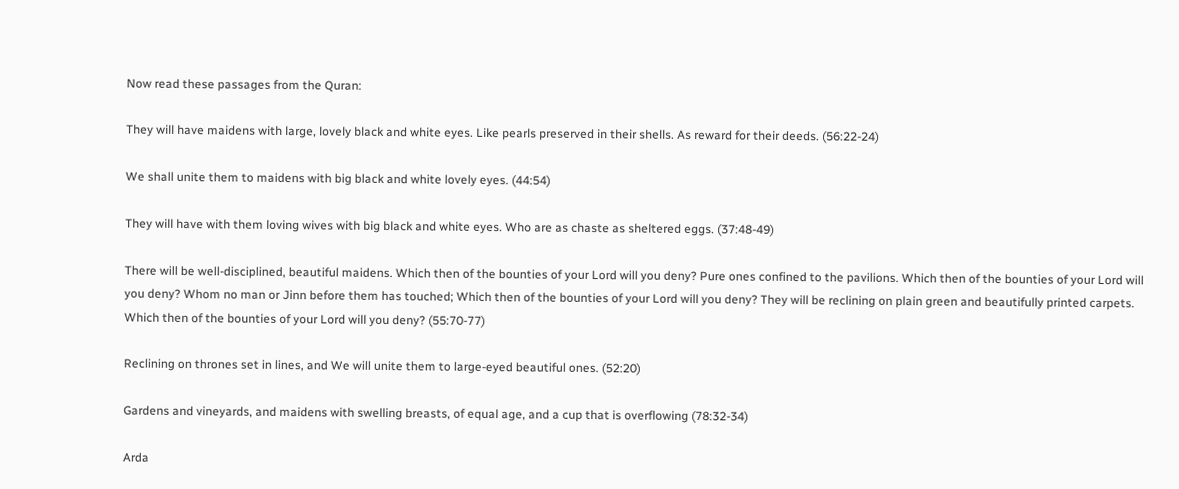Now read these passages from the Quran:

They will have maidens with large, lovely black and white eyes. Like pearls preserved in their shells. As reward for their deeds. (56:22-24)

We shall unite them to maidens with big black and white lovely eyes. (44:54)

They will have with them loving wives with big black and white eyes. Who are as chaste as sheltered eggs. (37:48-49)

There will be well-disciplined, beautiful maidens. Which then of the bounties of your Lord will you deny? Pure ones confined to the pavilions. Which then of the bounties of your Lord will you deny? Whom no man or Jinn before them has touched; Which then of the bounties of your Lord will you deny? They will be reclining on plain green and beautifully printed carpets. Which then of the bounties of your Lord will you deny? (55:70-77)

Reclining on thrones set in lines, and We will unite them to large-eyed beautiful ones. (52:20)

Gardens and vineyards, and maidens with swelling breasts, of equal age, and a cup that is overflowing (78:32-34)

Arda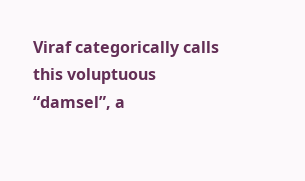Viraf categorically calls this voluptuous “damsel”, a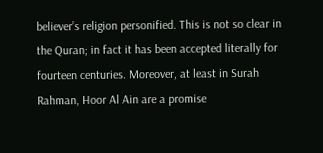believer’s religion personified. This is not so clear in the Quran; in fact it has been accepted literally for fourteen centuries. Moreover, at least in Surah Rahman, Hoor Al Ain are a promise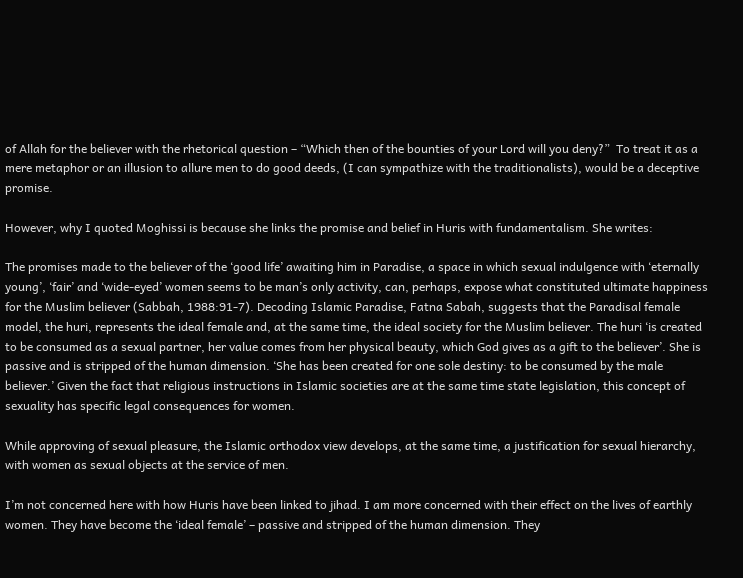of Allah for the believer with the rhetorical question – “Which then of the bounties of your Lord will you deny?”  To treat it as a mere metaphor or an illusion to allure men to do good deeds, (I can sympathize with the traditionalists), would be a deceptive promise.

However, why I quoted Moghissi is because she links the promise and belief in Huris with fundamentalism. She writes:

The promises made to the believer of the ‘good life’ awaiting him in Paradise, a space in which sexual indulgence with ‘eternally young’, ‘fair’ and ‘wide-eyed’ women seems to be man’s only activity, can, perhaps, expose what constituted ultimate happiness for the Muslim believer (Sabbah, 1988:91-7). Decoding Islamic Paradise, Fatna Sabah, suggests that the Paradisal female model, the huri, represents the ideal female and, at the same time, the ideal society for the Muslim believer. The huri ‘is created to be consumed as a sexual partner, her value comes from her physical beauty, which God gives as a gift to the believer’. She is passive and is stripped of the human dimension. ‘She has been created for one sole destiny: to be consumed by the male believer.’ Given the fact that religious instructions in Islamic societies are at the same time state legislation, this concept of sexuality has specific legal consequences for women.

While approving of sexual pleasure, the Islamic orthodox view develops, at the same time, a justification for sexual hierarchy, with women as sexual objects at the service of men.

I’m not concerned here with how Huris have been linked to jihad. I am more concerned with their effect on the lives of earthly women. They have become the ‘ideal female’ – passive and stripped of the human dimension. They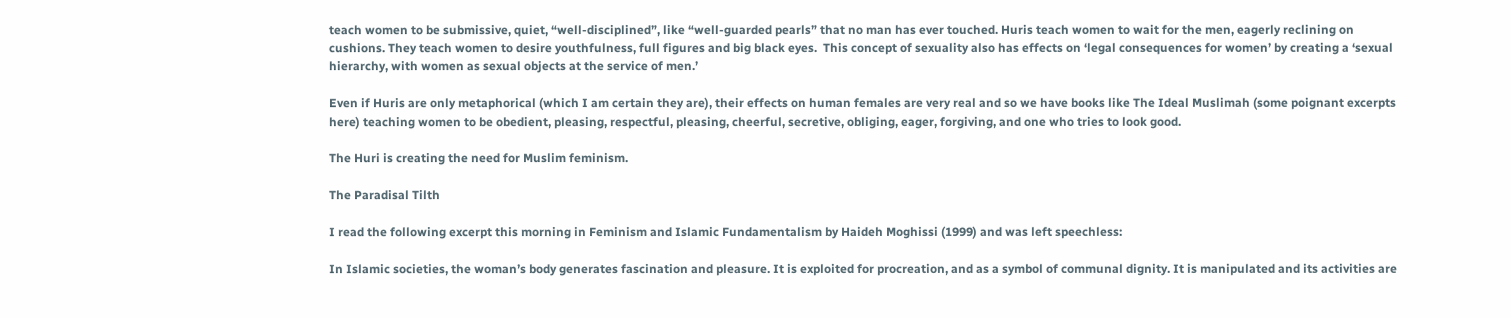teach women to be submissive, quiet, “well-disciplined”, like “well-guarded pearls” that no man has ever touched. Huris teach women to wait for the men, eagerly reclining on cushions. They teach women to desire youthfulness, full figures and big black eyes.  This concept of sexuality also has effects on ‘legal consequences for women’ by creating a ‘sexual hierarchy, with women as sexual objects at the service of men.’

Even if Huris are only metaphorical (which I am certain they are), their effects on human females are very real and so we have books like The Ideal Muslimah (some poignant excerpts here) teaching women to be obedient, pleasing, respectful, pleasing, cheerful, secretive, obliging, eager, forgiving, and one who tries to look good.

The Huri is creating the need for Muslim feminism.

The Paradisal Tilth

I read the following excerpt this morning in Feminism and Islamic Fundamentalism by Haideh Moghissi (1999) and was left speechless:

In Islamic societies, the woman’s body generates fascination and pleasure. It is exploited for procreation, and as a symbol of communal dignity. It is manipulated and its activities are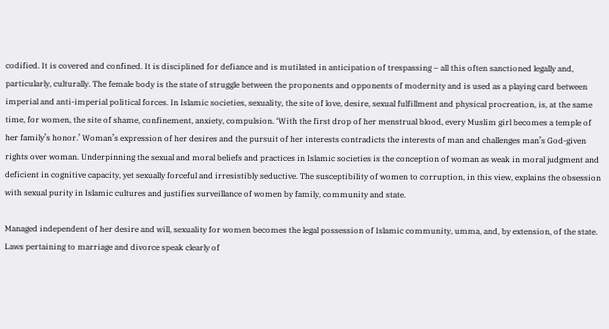codified. It is covered and confined. It is disciplined for defiance and is mutilated in anticipation of trespassing – all this often sanctioned legally and, particularly, culturally. The female body is the state of struggle between the proponents and opponents of modernity and is used as a playing card between imperial and anti-imperial political forces. In Islamic societies, sexuality, the site of love, desire, sexual fulfillment and physical procreation, is, at the same time, for women, the site of shame, confinement, anxiety, compulsion. ‘With the first drop of her menstrual blood, every Muslim girl becomes a temple of her family’s honor.’ Woman’s expression of her desires and the pursuit of her interests contradicts the interests of man and challenges man’s God-given rights over woman. Underpinning the sexual and moral beliefs and practices in Islamic societies is the conception of woman as weak in moral judgment and deficient in cognitive capacity, yet sexually forceful and irresistibly seductive. The susceptibility of women to corruption, in this view, explains the obsession with sexual purity in Islamic cultures and justifies surveillance of women by family, community and state.

Managed independent of her desire and will, sexuality for women becomes the legal possession of Islamic community, umma, and, by extension, of the state. Laws pertaining to marriage and divorce speak clearly of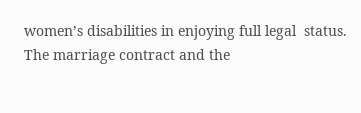women’s disabilities in enjoying full legal  status. The marriage contract and the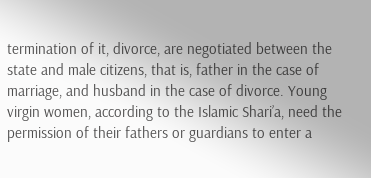termination of it, divorce, are negotiated between the state and male citizens, that is, father in the case of marriage, and husband in the case of divorce. Young virgin women, according to the Islamic Shari’a, need the permission of their fathers or guardians to enter a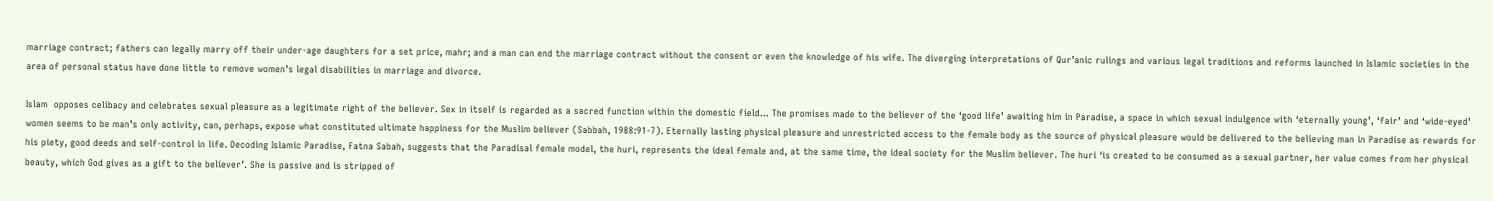marriage contract; fathers can legally marry off their under-age daughters for a set price, mahr; and a man can end the marriage contract without the consent or even the knowledge of his wife. The diverging interpretations of Qur’anic rulings and various legal traditions and reforms launched in Islamic societies in the area of personal status have done little to remove women’s legal disabilities in marriage and divorce.

Islam  opposes celibacy and celebrates sexual pleasure as a legitimate right of the believer. Sex in itself is regarded as a sacred function within the domestic field… The promises made to the believer of the ‘good life’ awaiting him in Paradise, a space in which sexual indulgence with ‘eternally young’, ‘fair’ and ‘wide-eyed’ women seems to be man’s only activity, can, perhaps, expose what constituted ultimate happiness for the Muslim believer (Sabbah, 1988:91-7). Eternally lasting physical pleasure and unrestricted access to the female body as the source of physical pleasure would be delivered to the believing man in Paradise as rewards for his piety, good deeds and self-control in life. Decoding Islamic Paradise, Fatna Sabah, suggests that the Paradisal female model, the huri, represents the ideal female and, at the same time, the ideal society for the Muslim believer. The huri ‘is created to be consumed as a sexual partner, her value comes from her physical beauty, which God gives as a gift to the believer’. She is passive and is stripped of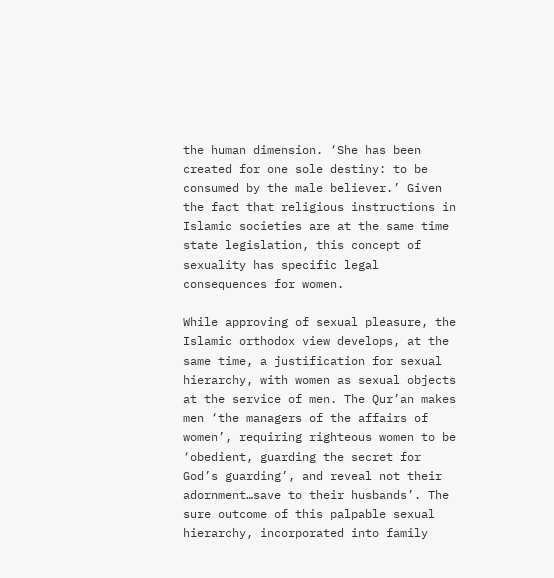the human dimension. ‘She has been created for one sole destiny: to be consumed by the male believer.’ Given the fact that religious instructions in Islamic societies are at the same time state legislation, this concept of sexuality has specific legal consequences for women.

While approving of sexual pleasure, the Islamic orthodox view develops, at the same time, a justification for sexual hierarchy, with women as sexual objects at the service of men. The Qur’an makes men ‘the managers of the affairs of women’, requiring righteous women to be ‘obedient, guarding the secret for God’s guarding’, and reveal not their adornment…save to their husbands’. The sure outcome of this palpable sexual hierarchy, incorporated into family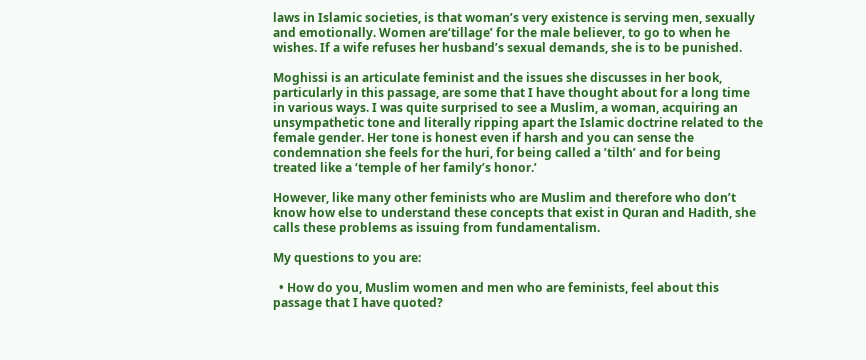laws in Islamic societies, is that woman’s very existence is serving men, sexually and emotionally. Women are‘tillage’ for the male believer, to go to when he wishes. If a wife refuses her husband’s sexual demands, she is to be punished.

Moghissi is an articulate feminist and the issues she discusses in her book, particularly in this passage, are some that I have thought about for a long time in various ways. I was quite surprised to see a Muslim, a woman, acquiring an unsympathetic tone and literally ripping apart the Islamic doctrine related to the female gender. Her tone is honest even if harsh and you can sense the condemnation she feels for the huri, for being called a ’tilth’ and for being treated like a ‘temple of her family’s honor.’

However, like many other feminists who are Muslim and therefore who don’t know how else to understand these concepts that exist in Quran and Hadith, she calls these problems as issuing from fundamentalism.

My questions to you are:

  • How do you, Muslim women and men who are feminists, feel about this passage that I have quoted?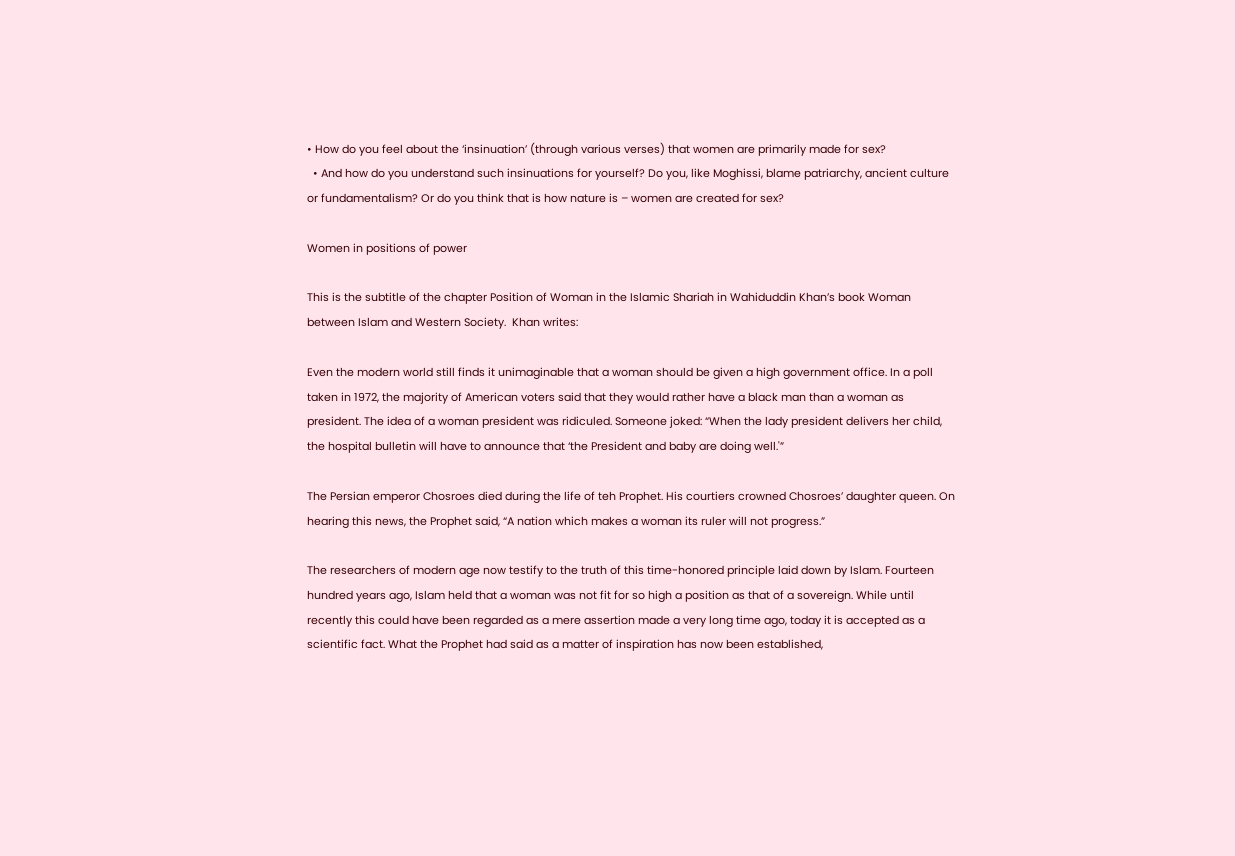• How do you feel about the ‘insinuation’ (through various verses) that women are primarily made for sex?
  • And how do you understand such insinuations for yourself? Do you, like Moghissi, blame patriarchy, ancient culture or fundamentalism? Or do you think that is how nature is – women are created for sex?

Women in positions of power

This is the subtitle of the chapter Position of Woman in the Islamic Shariah in Wahiduddin Khan’s book Woman between Islam and Western Society.  Khan writes:

Even the modern world still finds it unimaginable that a woman should be given a high government office. In a poll taken in 1972, the majority of American voters said that they would rather have a black man than a woman as president. The idea of a woman president was ridiculed. Someone joked: “When the lady president delivers her child, the hospital bulletin will have to announce that ‘the President and baby are doing well.'”

The Persian emperor Chosroes died during the life of teh Prophet. His courtiers crowned Chosroes’ daughter queen. On hearing this news, the Prophet said, “A nation which makes a woman its ruler will not progress.”

The researchers of modern age now testify to the truth of this time-honored principle laid down by Islam. Fourteen hundred years ago, Islam held that a woman was not fit for so high a position as that of a sovereign. While until recently this could have been regarded as a mere assertion made a very long time ago, today it is accepted as a scientific fact. What the Prophet had said as a matter of inspiration has now been established,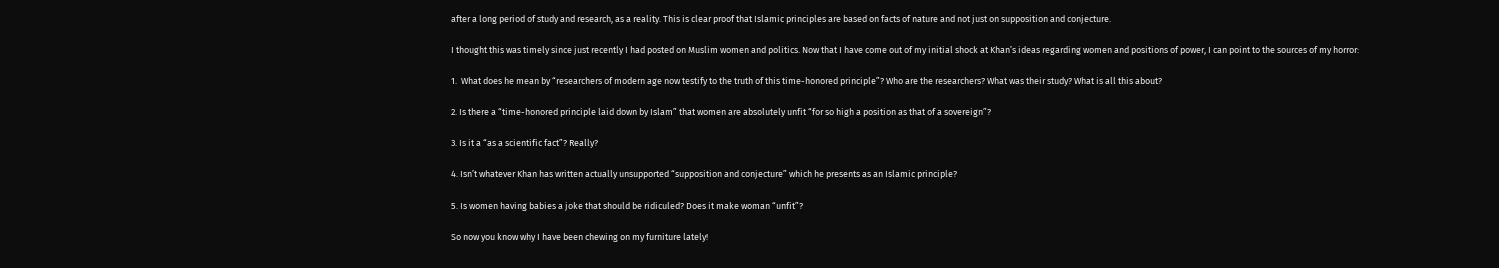after a long period of study and research, as a reality. This is clear proof that Islamic principles are based on facts of nature and not just on supposition and conjecture.

I thought this was timely since just recently I had posted on Muslim women and politics. Now that I have come out of my initial shock at Khan’s ideas regarding women and positions of power, I can point to the sources of my horror:

1.  What does he mean by “researchers of modern age now testify to the truth of this time-honored principle”? Who are the researchers? What was their study? What is all this about?

2. Is there a “time-honored principle laid down by Islam” that women are absolutely unfit “for so high a position as that of a sovereign”?

3. Is it a “as a scientific fact”? Really?

4. Isn’t whatever Khan has written actually unsupported “supposition and conjecture” which he presents as an Islamic principle?

5. Is women having babies a joke that should be ridiculed? Does it make woman “unfit”?

So now you know why I have been chewing on my furniture lately!